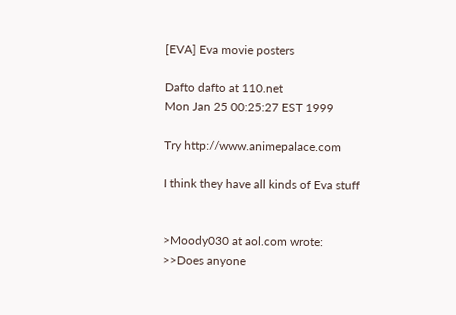[EVA] Eva movie posters

Dafto dafto at 110.net
Mon Jan 25 00:25:27 EST 1999

Try http://www.animepalace.com

I think they have all kinds of Eva stuff


>Moody030 at aol.com wrote:
>>Does anyone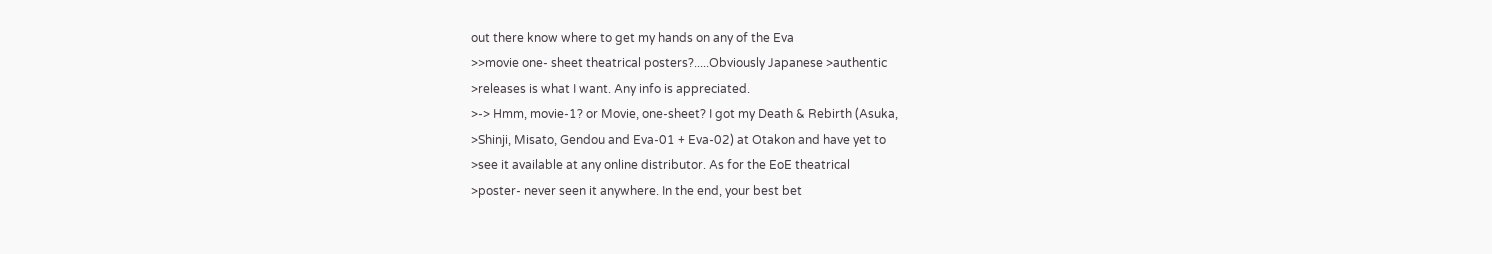out there know where to get my hands on any of the Eva
>>movie one- sheet theatrical posters?.....Obviously Japanese >authentic
>releases is what I want. Any info is appreciated.
>-> Hmm, movie-1? or Movie, one-sheet? I got my Death & Rebirth (Asuka,
>Shinji, Misato, Gendou and Eva-01 + Eva-02) at Otakon and have yet to
>see it available at any online distributor. As for the EoE theatrical
>poster- never seen it anywhere. In the end, your best bet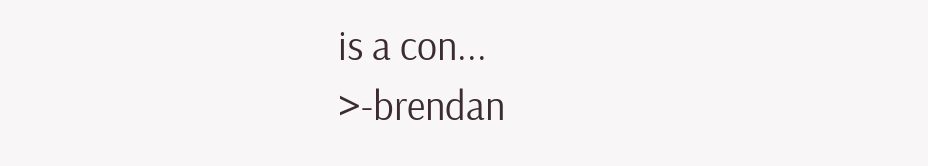is a con...
>-brendan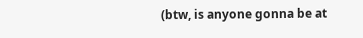(btw, is anyone gonna be at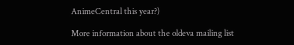AnimeCentral this year?)

More information about the oldeva mailing list